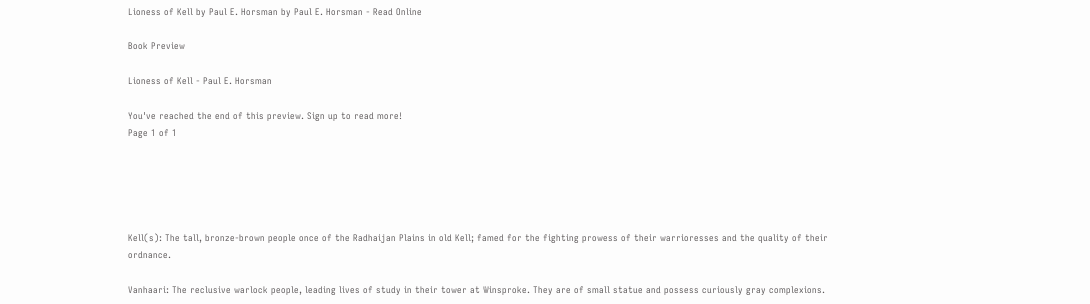Lioness of Kell by Paul E. Horsman by Paul E. Horsman - Read Online

Book Preview

Lioness of Kell - Paul E. Horsman

You've reached the end of this preview. Sign up to read more!
Page 1 of 1





Kell(s): The tall, bronze-brown people once of the Radhaijan Plains in old Kell; famed for the fighting prowess of their warrioresses and the quality of their ordnance.

Vanhaari: The reclusive warlock people, leading lives of study in their tower at Winsproke. They are of small statue and possess curiously gray complexions.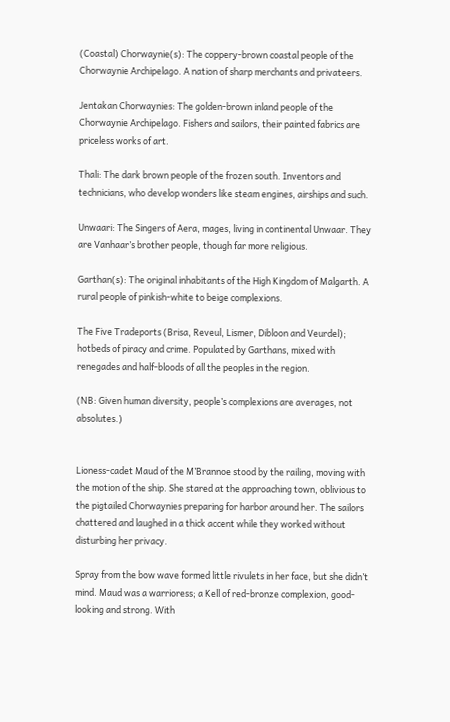(Coastal) Chorwaynie(s): The coppery-brown coastal people of the Chorwaynie Archipelago. A nation of sharp merchants and privateers.

Jentakan Chorwaynies: The golden-brown inland people of the Chorwaynie Archipelago. Fishers and sailors, their painted fabrics are priceless works of art.

Thali: The dark brown people of the frozen south. Inventors and technicians, who develop wonders like steam engines, airships and such.

Unwaari: The Singers of Aera, mages, living in continental Unwaar. They are Vanhaar’s brother people, though far more religious.

Garthan(s): The original inhabitants of the High Kingdom of Malgarth. A rural people of pinkish-white to beige complexions.

The Five Tradeports (Brisa, Reveul, Lismer, Dibloon and Veurdel); hotbeds of piracy and crime. Populated by Garthans, mixed with renegades and half-bloods of all the peoples in the region.

(NB: Given human diversity, people’s complexions are averages, not absolutes.)


Lioness-cadet Maud of the M’Brannoe stood by the railing, moving with the motion of the ship. She stared at the approaching town, oblivious to the pigtailed Chorwaynies preparing for harbor around her. The sailors chattered and laughed in a thick accent while they worked without disturbing her privacy.

Spray from the bow wave formed little rivulets in her face, but she didn’t mind. Maud was a warrioress; a Kell of red-bronze complexion, good-looking and strong. With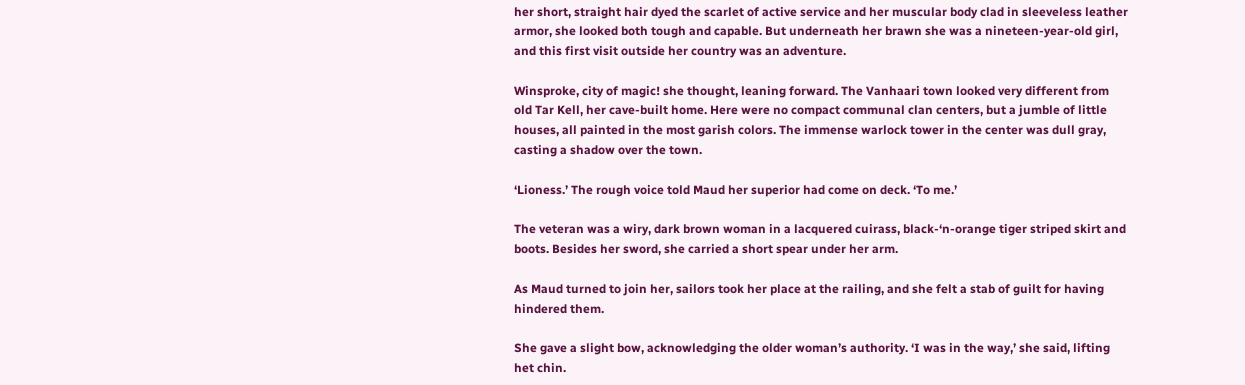her short, straight hair dyed the scarlet of active service and her muscular body clad in sleeveless leather armor, she looked both tough and capable. But underneath her brawn she was a nineteen-year-old girl, and this first visit outside her country was an adventure.

Winsproke, city of magic! she thought, leaning forward. The Vanhaari town looked very different from old Tar Kell, her cave-built home. Here were no compact communal clan centers, but a jumble of little houses, all painted in the most garish colors. The immense warlock tower in the center was dull gray, casting a shadow over the town.

‘Lioness.’ The rough voice told Maud her superior had come on deck. ‘To me.’

The veteran was a wiry, dark brown woman in a lacquered cuirass, black-‘n-orange tiger striped skirt and boots. Besides her sword, she carried a short spear under her arm.

As Maud turned to join her, sailors took her place at the railing, and she felt a stab of guilt for having hindered them.

She gave a slight bow, acknowledging the older woman’s authority. ‘I was in the way,’ she said, lifting het chin.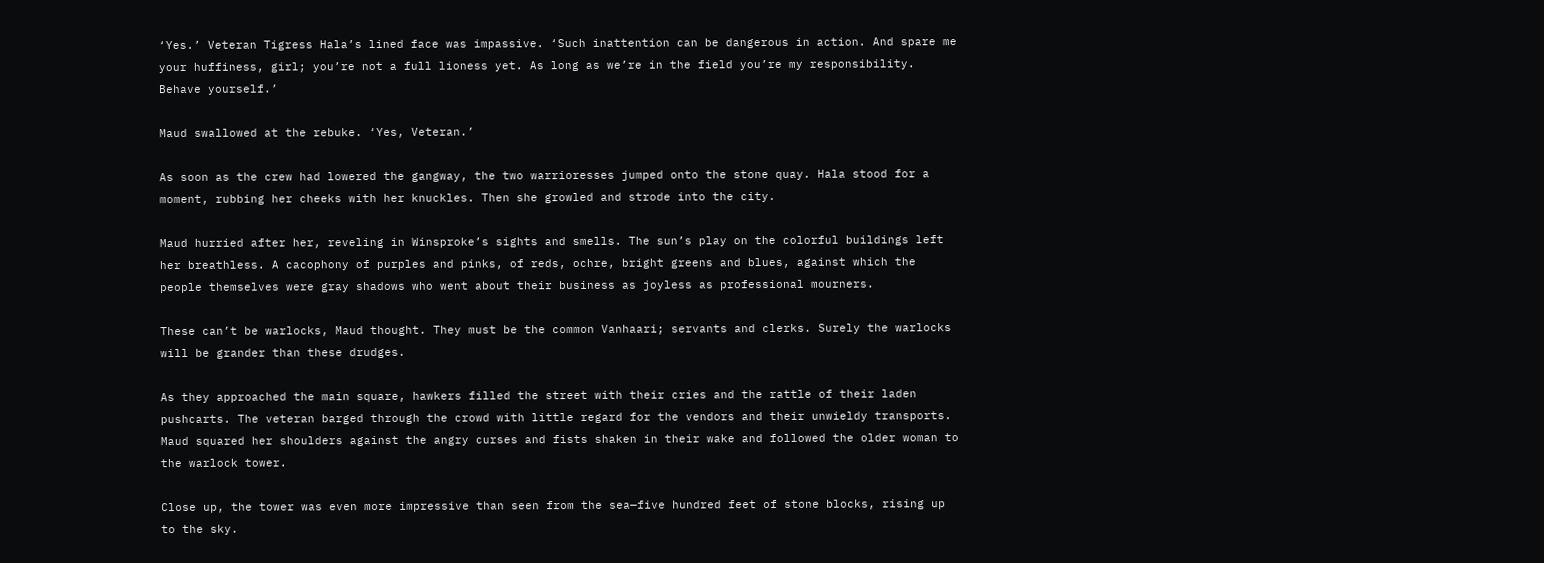‘Yes.’ Veteran Tigress Hala’s lined face was impassive. ‘Such inattention can be dangerous in action. And spare me your huffiness, girl; you’re not a full lioness yet. As long as we’re in the field you’re my responsibility. Behave yourself.’

Maud swallowed at the rebuke. ‘Yes, Veteran.’

As soon as the crew had lowered the gangway, the two warrioresses jumped onto the stone quay. Hala stood for a moment, rubbing her cheeks with her knuckles. Then she growled and strode into the city.

Maud hurried after her, reveling in Winsproke’s sights and smells. The sun’s play on the colorful buildings left her breathless. A cacophony of purples and pinks, of reds, ochre, bright greens and blues, against which the people themselves were gray shadows who went about their business as joyless as professional mourners.

These can’t be warlocks, Maud thought. They must be the common Vanhaari; servants and clerks. Surely the warlocks will be grander than these drudges.

As they approached the main square, hawkers filled the street with their cries and the rattle of their laden pushcarts. The veteran barged through the crowd with little regard for the vendors and their unwieldy transports. Maud squared her shoulders against the angry curses and fists shaken in their wake and followed the older woman to the warlock tower.

Close up, the tower was even more impressive than seen from the sea—five hundred feet of stone blocks, rising up to the sky.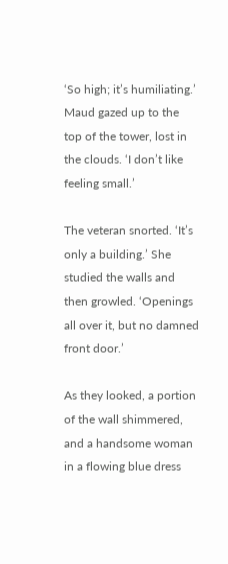‘So high; it’s humiliating.’ Maud gazed up to the top of the tower, lost in the clouds. ‘I don’t like feeling small.’

The veteran snorted. ‘It’s only a building.’ She studied the walls and then growled. ‘Openings all over it, but no damned front door.’

As they looked, a portion of the wall shimmered, and a handsome woman in a flowing blue dress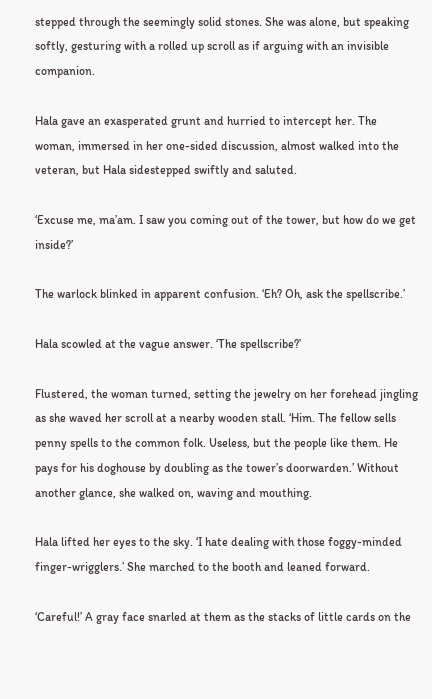stepped through the seemingly solid stones. She was alone, but speaking softly, gesturing with a rolled up scroll as if arguing with an invisible companion.

Hala gave an exasperated grunt and hurried to intercept her. The woman, immersed in her one-sided discussion, almost walked into the veteran, but Hala sidestepped swiftly and saluted.

‘Excuse me, ma’am. I saw you coming out of the tower, but how do we get inside?’

The warlock blinked in apparent confusion. ‘Eh? Oh, ask the spellscribe.’

Hala scowled at the vague answer. ‘The spellscribe?’

Flustered, the woman turned, setting the jewelry on her forehead jingling as she waved her scroll at a nearby wooden stall. ‘Him. The fellow sells penny spells to the common folk. Useless, but the people like them. He pays for his doghouse by doubling as the tower’s doorwarden.’ Without another glance, she walked on, waving and mouthing.

Hala lifted her eyes to the sky. ‘I hate dealing with those foggy-minded finger-wrigglers.’ She marched to the booth and leaned forward.

‘Careful!’ A gray face snarled at them as the stacks of little cards on the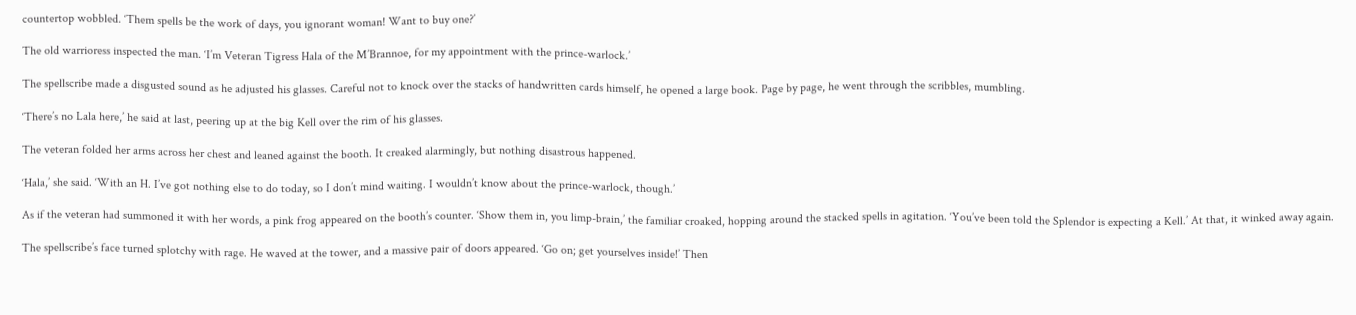countertop wobbled. ‘Them spells be the work of days, you ignorant woman! Want to buy one?’

The old warrioress inspected the man. ‘I’m Veteran Tigress Hala of the M’Brannoe, for my appointment with the prince-warlock.’

The spellscribe made a disgusted sound as he adjusted his glasses. Careful not to knock over the stacks of handwritten cards himself, he opened a large book. Page by page, he went through the scribbles, mumbling.

‘There’s no Lala here,’ he said at last, peering up at the big Kell over the rim of his glasses.

The veteran folded her arms across her chest and leaned against the booth. It creaked alarmingly, but nothing disastrous happened.

‘Hala,’ she said. ‘With an H. I’ve got nothing else to do today, so I don’t mind waiting. I wouldn’t know about the prince-warlock, though.’

As if the veteran had summoned it with her words, a pink frog appeared on the booth’s counter. ‘Show them in, you limp-brain,’ the familiar croaked, hopping around the stacked spells in agitation. ‘You’ve been told the Splendor is expecting a Kell.’ At that, it winked away again.

The spellscribe’s face turned splotchy with rage. He waved at the tower, and a massive pair of doors appeared. ‘Go on; get yourselves inside!’ Then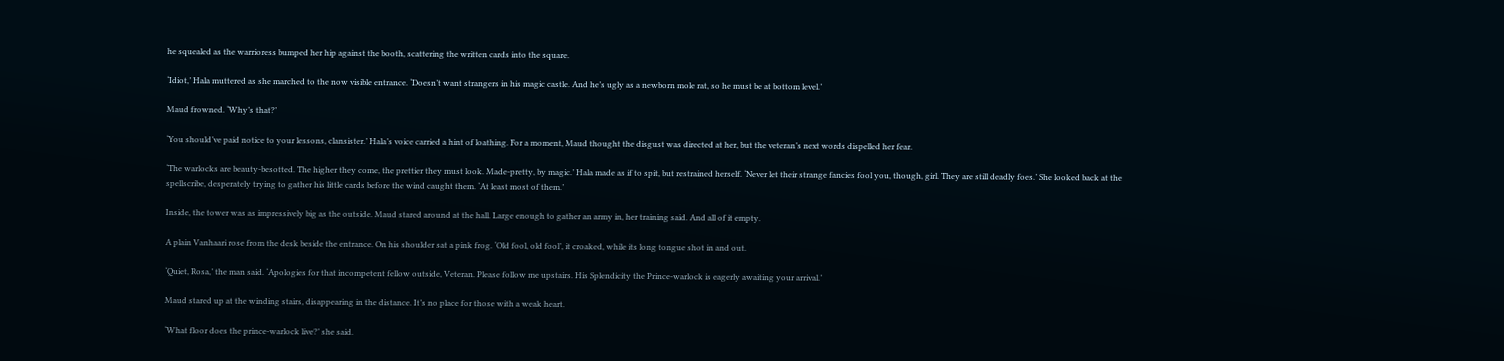he squealed as the warrioress bumped her hip against the booth, scattering the written cards into the square.

‘Idiot,’ Hala muttered as she marched to the now visible entrance. ‘Doesn’t want strangers in his magic castle. And he’s ugly as a newborn mole rat, so he must be at bottom level.’

Maud frowned. ‘Why’s that?’

‘You should’ve paid notice to your lessons, clansister.’ Hala’s voice carried a hint of loathing. For a moment, Maud thought the disgust was directed at her, but the veteran’s next words dispelled her fear.

‘The warlocks are beauty-besotted. The higher they come, the prettier they must look. Made-pretty, by magic.’ Hala made as if to spit, but restrained herself. ‘Never let their strange fancies fool you, though, girl. They are still deadly foes.’ She looked back at the spellscribe, desperately trying to gather his little cards before the wind caught them. ‘At least most of them.’

Inside, the tower was as impressively big as the outside. Maud stared around at the hall. Large enough to gather an army in, her training said. And all of it empty.

A plain Vanhaari rose from the desk beside the entrance. On his shoulder sat a pink frog. ‘Old fool, old fool’, it croaked, while its long tongue shot in and out.

‘Quiet, Rosa,’ the man said. ‘Apologies for that incompetent fellow outside, Veteran. Please follow me upstairs. His Splendicity the Prince-warlock is eagerly awaiting your arrival.’

Maud stared up at the winding stairs, disappearing in the distance. It’s no place for those with a weak heart.

‘What floor does the prince-warlock live?’ she said.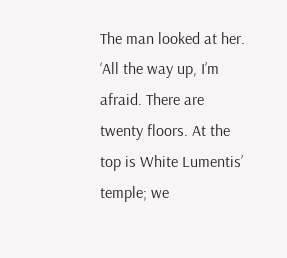The man looked at her. ‘All the way up, I’m afraid. There are twenty floors. At the top is White Lumentis’ temple; we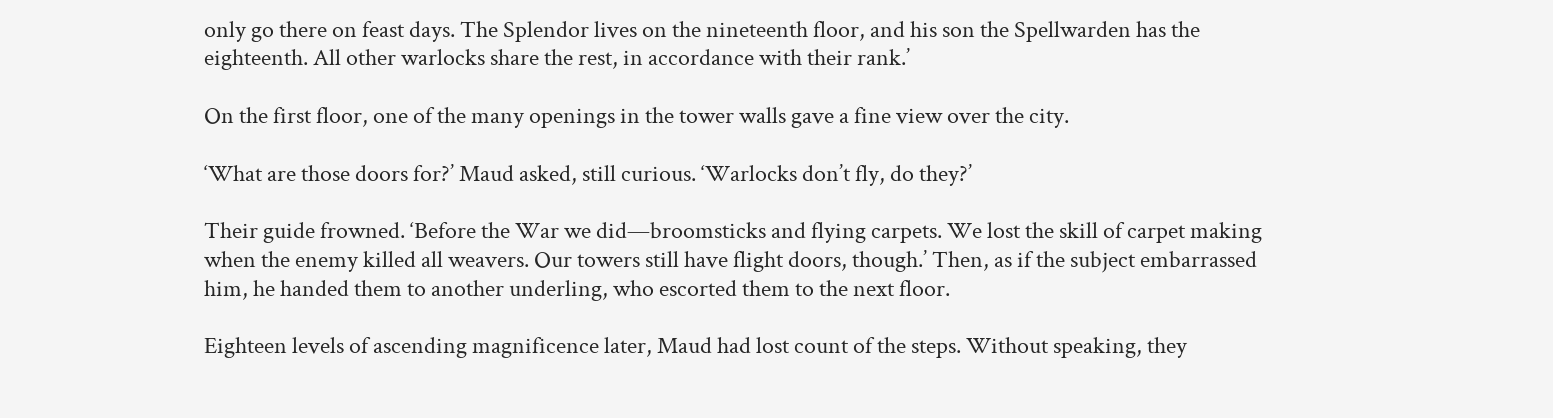only go there on feast days. The Splendor lives on the nineteenth floor, and his son the Spellwarden has the eighteenth. All other warlocks share the rest, in accordance with their rank.’

On the first floor, one of the many openings in the tower walls gave a fine view over the city.

‘What are those doors for?’ Maud asked, still curious. ‘Warlocks don’t fly, do they?’

Their guide frowned. ‘Before the War we did—broomsticks and flying carpets. We lost the skill of carpet making when the enemy killed all weavers. Our towers still have flight doors, though.’ Then, as if the subject embarrassed him, he handed them to another underling, who escorted them to the next floor.

Eighteen levels of ascending magnificence later, Maud had lost count of the steps. Without speaking, they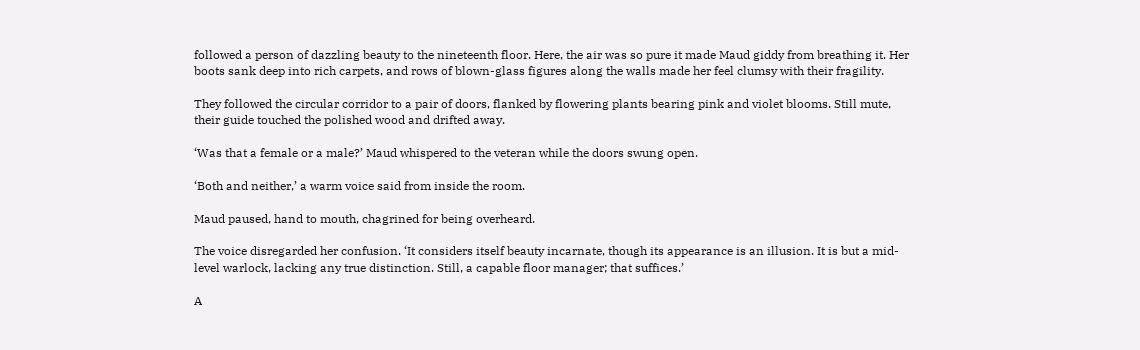followed a person of dazzling beauty to the nineteenth floor. Here, the air was so pure it made Maud giddy from breathing it. Her boots sank deep into rich carpets, and rows of blown-glass figures along the walls made her feel clumsy with their fragility.

They followed the circular corridor to a pair of doors, flanked by flowering plants bearing pink and violet blooms. Still mute, their guide touched the polished wood and drifted away.

‘Was that a female or a male?’ Maud whispered to the veteran while the doors swung open.

‘Both and neither,’ a warm voice said from inside the room.

Maud paused, hand to mouth, chagrined for being overheard.

The voice disregarded her confusion. ‘It considers itself beauty incarnate, though its appearance is an illusion. It is but a mid-level warlock, lacking any true distinction. Still, a capable floor manager; that suffices.’

A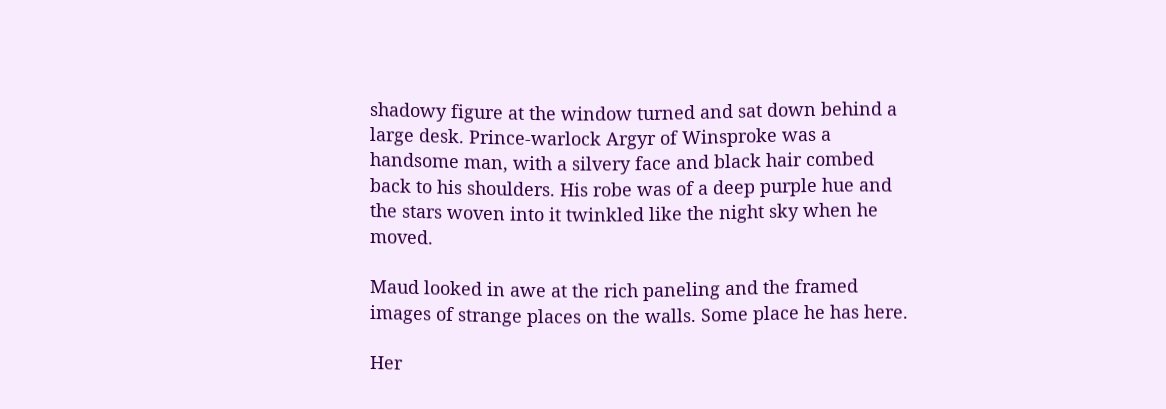shadowy figure at the window turned and sat down behind a large desk. Prince-warlock Argyr of Winsproke was a handsome man, with a silvery face and black hair combed back to his shoulders. His robe was of a deep purple hue and the stars woven into it twinkled like the night sky when he moved.

Maud looked in awe at the rich paneling and the framed images of strange places on the walls. Some place he has here.

Her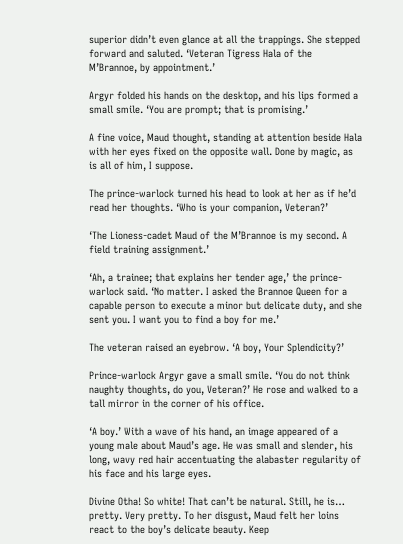superior didn’t even glance at all the trappings. She stepped forward and saluted. ‘Veteran Tigress Hala of the M’Brannoe, by appointment.’

Argyr folded his hands on the desktop, and his lips formed a small smile. ‘You are prompt; that is promising.’

A fine voice, Maud thought, standing at attention beside Hala with her eyes fixed on the opposite wall. Done by magic, as is all of him, I suppose.

The prince-warlock turned his head to look at her as if he’d read her thoughts. ‘Who is your companion, Veteran?’

‘The Lioness-cadet Maud of the M’Brannoe is my second. A field training assignment.’

‘Ah, a trainee; that explains her tender age,’ the prince-warlock said. ‘No matter. I asked the Brannoe Queen for a capable person to execute a minor but delicate duty, and she sent you. I want you to find a boy for me.’

The veteran raised an eyebrow. ‘A boy, Your Splendicity?’

Prince-warlock Argyr gave a small smile. ‘You do not think naughty thoughts, do you, Veteran?’ He rose and walked to a tall mirror in the corner of his office.

‘A boy.’ With a wave of his hand, an image appeared of a young male about Maud’s age. He was small and slender, his long, wavy red hair accentuating the alabaster regularity of his face and his large eyes.

Divine Otha! So white! That can’t be natural. Still, he is… pretty. Very pretty. To her disgust, Maud felt her loins react to the boy’s delicate beauty. Keep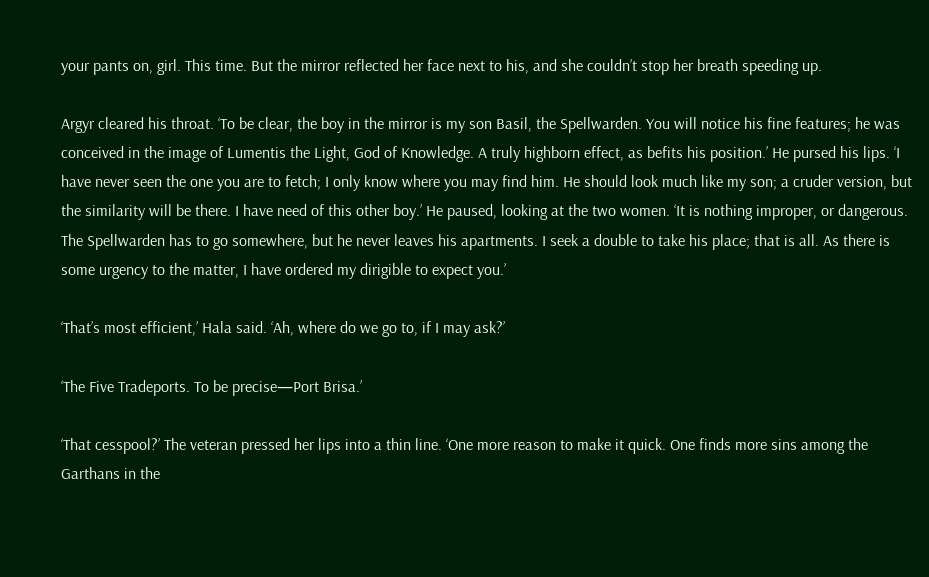your pants on, girl. This time. But the mirror reflected her face next to his, and she couldn’t stop her breath speeding up.

Argyr cleared his throat. ‘To be clear, the boy in the mirror is my son Basil, the Spellwarden. You will notice his fine features; he was conceived in the image of Lumentis the Light, God of Knowledge. A truly highborn effect, as befits his position.’ He pursed his lips. ‘I have never seen the one you are to fetch; I only know where you may find him. He should look much like my son; a cruder version, but the similarity will be there. I have need of this other boy.’ He paused, looking at the two women. ‘It is nothing improper, or dangerous. The Spellwarden has to go somewhere, but he never leaves his apartments. I seek a double to take his place; that is all. As there is some urgency to the matter, I have ordered my dirigible to expect you.’

‘That’s most efficient,’ Hala said. ‘Ah, where do we go to, if I may ask?’

‘The Five Tradeports. To be precise—Port Brisa.’

‘That cesspool?’ The veteran pressed her lips into a thin line. ‘One more reason to make it quick. One finds more sins among the Garthans in the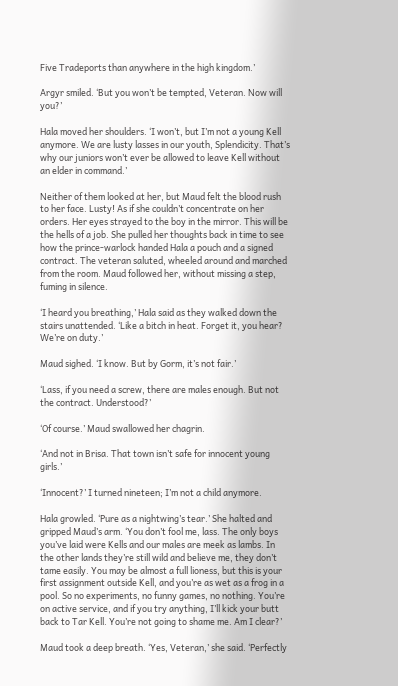Five Tradeports than anywhere in the high kingdom.’

Argyr smiled. ‘But you won’t be tempted, Veteran. Now will you?’

Hala moved her shoulders. ‘I won’t, but I’m not a young Kell anymore. We are lusty lasses in our youth, Splendicity. That’s why our juniors won’t ever be allowed to leave Kell without an elder in command.’

Neither of them looked at her, but Maud felt the blood rush to her face. Lusty! As if she couldn’t concentrate on her orders. Her eyes strayed to the boy in the mirror. This will be the hells of a job. She pulled her thoughts back in time to see how the prince-warlock handed Hala a pouch and a signed contract. The veteran saluted, wheeled around and marched from the room. Maud followed her, without missing a step, fuming in silence.

‘I heard you breathing,’ Hala said as they walked down the stairs unattended. ‘Like a bitch in heat. Forget it, you hear? We’re on duty.’

Maud sighed. ‘I know. But by Gorm, it’s not fair.’

‘Lass, if you need a screw, there are males enough. But not the contract. Understood?’

‘Of course.’ Maud swallowed her chagrin.

‘And not in Brisa. That town isn’t safe for innocent young girls.’

‘Innocent?’ I turned nineteen; I’m not a child anymore.

Hala growled. ‘Pure as a nightwing’s tear.’ She halted and gripped Maud’s arm. ‘You don’t fool me, lass. The only boys you’ve laid were Kells and our males are meek as lambs. In the other lands they’re still wild and believe me, they don’t tame easily. You may be almost a full lioness, but this is your first assignment outside Kell, and you’re as wet as a frog in a pool. So no experiments, no funny games, no nothing. You’re on active service, and if you try anything, I’ll kick your butt back to Tar Kell. You’re not going to shame me. Am I clear?’

Maud took a deep breath. ‘Yes, Veteran,’ she said. ‘Perfectly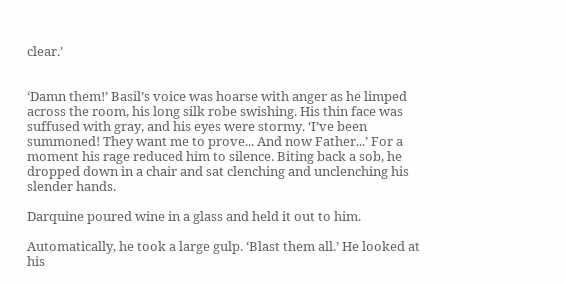clear.’


‘Damn them!’ Basil’s voice was hoarse with anger as he limped across the room, his long silk robe swishing. His thin face was suffused with gray, and his eyes were stormy. ‘I’ve been summoned! They want me to prove... And now Father...’ For a moment his rage reduced him to silence. Biting back a sob, he dropped down in a chair and sat clenching and unclenching his slender hands.

Darquine poured wine in a glass and held it out to him.

Automatically, he took a large gulp. ‘Blast them all.’ He looked at his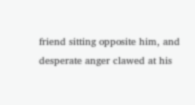friend sitting opposite him, and desperate anger clawed at his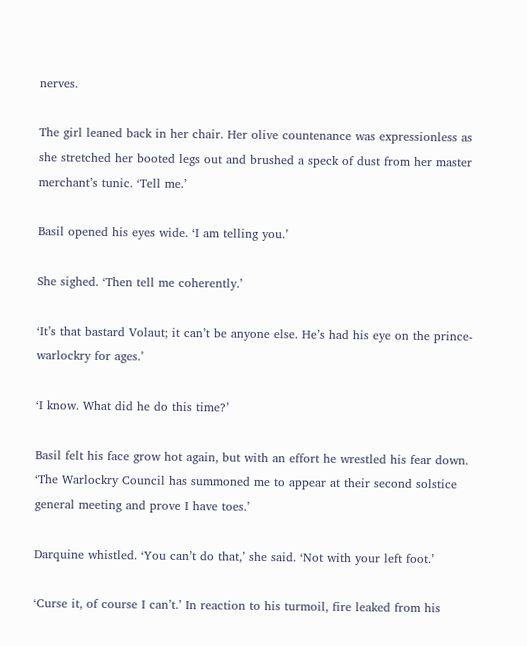nerves.

The girl leaned back in her chair. Her olive countenance was expressionless as she stretched her booted legs out and brushed a speck of dust from her master merchant’s tunic. ‘Tell me.’

Basil opened his eyes wide. ‘I am telling you.’

She sighed. ‘Then tell me coherently.’

‘It’s that bastard Volaut; it can’t be anyone else. He’s had his eye on the prince-warlockry for ages.’

‘I know. What did he do this time?’

Basil felt his face grow hot again, but with an effort he wrestled his fear down. ‘The Warlockry Council has summoned me to appear at their second solstice general meeting and prove I have toes.’

Darquine whistled. ‘You can’t do that,’ she said. ‘Not with your left foot.’

‘Curse it, of course I can’t.’ In reaction to his turmoil, fire leaked from his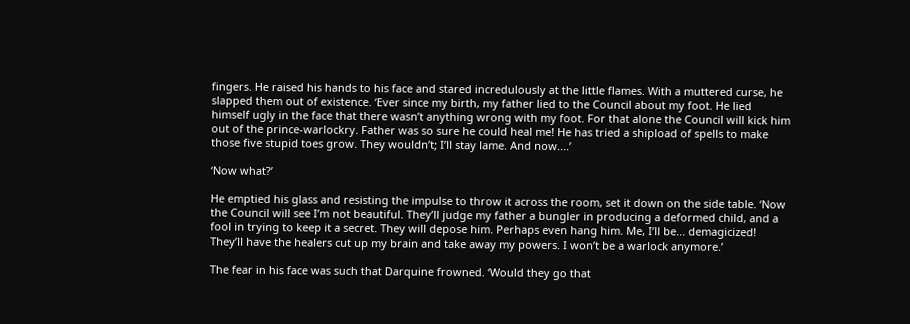fingers. He raised his hands to his face and stared incredulously at the little flames. With a muttered curse, he slapped them out of existence. ‘Ever since my birth, my father lied to the Council about my foot. He lied himself ugly in the face that there wasn’t anything wrong with my foot. For that alone the Council will kick him out of the prince-warlockry. Father was so sure he could heal me! He has tried a shipload of spells to make those five stupid toes grow. They wouldn’t; I’ll stay lame. And now....’

‘Now what?’

He emptied his glass and resisting the impulse to throw it across the room, set it down on the side table. ‘Now the Council will see I’m not beautiful. They’ll judge my father a bungler in producing a deformed child, and a fool in trying to keep it a secret. They will depose him. Perhaps even hang him. Me, I’ll be... demagicized! They’ll have the healers cut up my brain and take away my powers. I won’t be a warlock anymore.’

The fear in his face was such that Darquine frowned. ‘Would they go that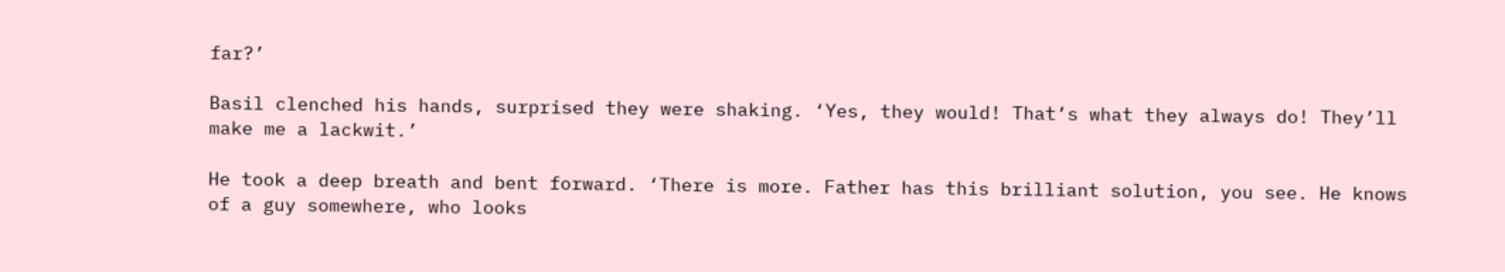far?’

Basil clenched his hands, surprised they were shaking. ‘Yes, they would! That’s what they always do! They’ll make me a lackwit.’

He took a deep breath and bent forward. ‘There is more. Father has this brilliant solution, you see. He knows of a guy somewhere, who looks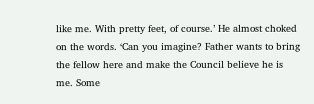like me. With pretty feet, of course.’ He almost choked on the words. ‘Can you imagine? Father wants to bring the fellow here and make the Council believe he is me. Some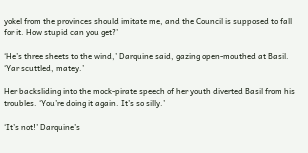yokel from the provinces should imitate me, and the Council is supposed to fall for it. How stupid can you get?’

‘He’s three sheets to the wind,’ Darquine said, gazing open-mouthed at Basil. ‘Yar scuttled, matey.’

Her backsliding into the mock-pirate speech of her youth diverted Basil from his troubles. ‘You’re doing it again. It’s so silly.’

‘It’s not!’ Darquine’s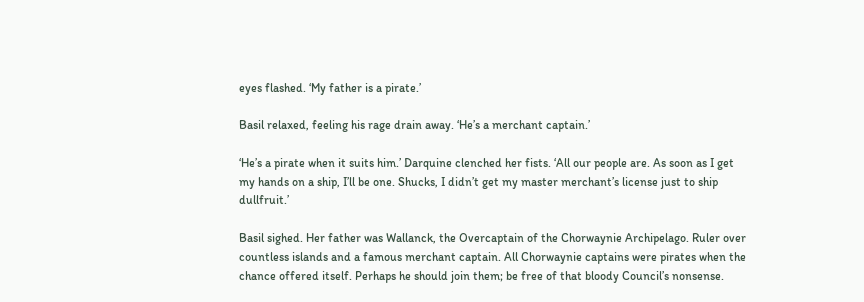eyes flashed. ‘My father is a pirate.’

Basil relaxed, feeling his rage drain away. ‘He’s a merchant captain.’

‘He’s a pirate when it suits him.’ Darquine clenched her fists. ‘All our people are. As soon as I get my hands on a ship, I’ll be one. Shucks, I didn’t get my master merchant’s license just to ship dullfruit.’

Basil sighed. Her father was Wallanck, the Overcaptain of the Chorwaynie Archipelago. Ruler over countless islands and a famous merchant captain. All Chorwaynie captains were pirates when the chance offered itself. Perhaps he should join them; be free of that bloody Council’s nonsense.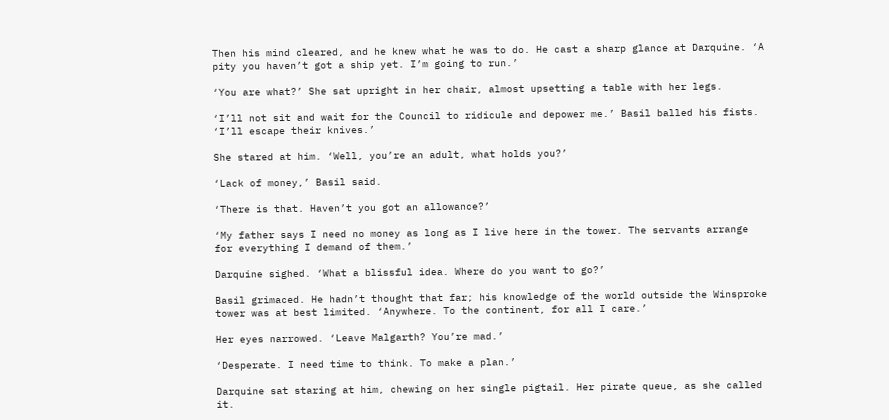Then his mind cleared, and he knew what he was to do. He cast a sharp glance at Darquine. ‘A pity you haven’t got a ship yet. I’m going to run.’

‘You are what?’ She sat upright in her chair, almost upsetting a table with her legs.

‘I’ll not sit and wait for the Council to ridicule and depower me.’ Basil balled his fists. ‘I’ll escape their knives.’

She stared at him. ‘Well, you’re an adult, what holds you?’

‘Lack of money,’ Basil said.

‘There is that. Haven’t you got an allowance?’

‘My father says I need no money as long as I live here in the tower. The servants arrange for everything I demand of them.’

Darquine sighed. ‘What a blissful idea. Where do you want to go?’

Basil grimaced. He hadn’t thought that far; his knowledge of the world outside the Winsproke tower was at best limited. ‘Anywhere. To the continent, for all I care.’

Her eyes narrowed. ‘Leave Malgarth? You’re mad.’

‘Desperate. I need time to think. To make a plan.’

Darquine sat staring at him, chewing on her single pigtail. Her pirate queue, as she called it.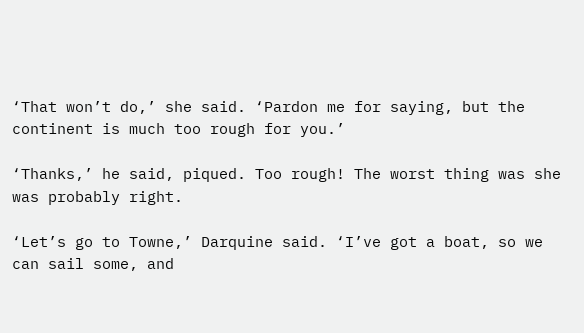‘That won’t do,’ she said. ‘Pardon me for saying, but the continent is much too rough for you.’

‘Thanks,’ he said, piqued. Too rough! The worst thing was she was probably right.

‘Let’s go to Towne,’ Darquine said. ‘I’ve got a boat, so we can sail some, and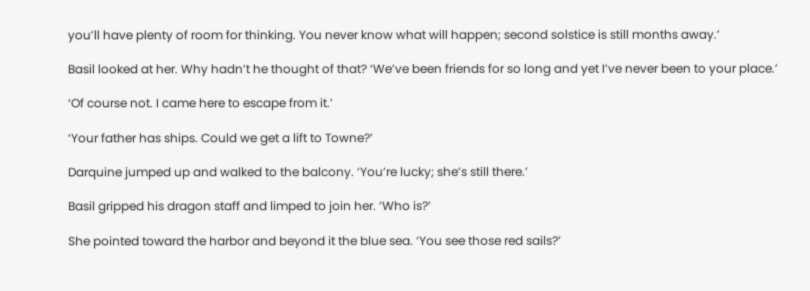you’ll have plenty of room for thinking. You never know what will happen; second solstice is still months away.’

Basil looked at her. Why hadn’t he thought of that? ‘We’ve been friends for so long and yet I’ve never been to your place.’

‘Of course not. I came here to escape from it.’

‘Your father has ships. Could we get a lift to Towne?’

Darquine jumped up and walked to the balcony. ‘You’re lucky; she’s still there.’

Basil gripped his dragon staff and limped to join her. ‘Who is?’

She pointed toward the harbor and beyond it the blue sea. ‘You see those red sails?’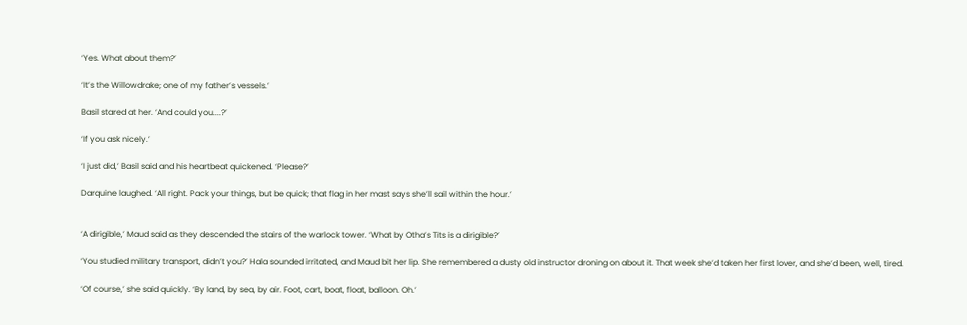‘Yes. What about them?’

‘It’s the Willowdrake; one of my father’s vessels.’

Basil stared at her. ‘And could you....?’

‘If you ask nicely.’

‘I just did,’ Basil said and his heartbeat quickened. ‘Please?’

Darquine laughed. ‘All right. Pack your things, but be quick; that flag in her mast says she’ll sail within the hour.’


‘A dirigible,’ Maud said as they descended the stairs of the warlock tower. ‘What by Otha’s Tits is a dirigible?’

‘You studied military transport, didn’t you?’ Hala sounded irritated, and Maud bit her lip. She remembered a dusty old instructor droning on about it. That week she’d taken her first lover, and she’d been, well, tired.

‘Of course,’ she said quickly. ‘By land, by sea, by air. Foot, cart, boat, float, balloon. Oh.’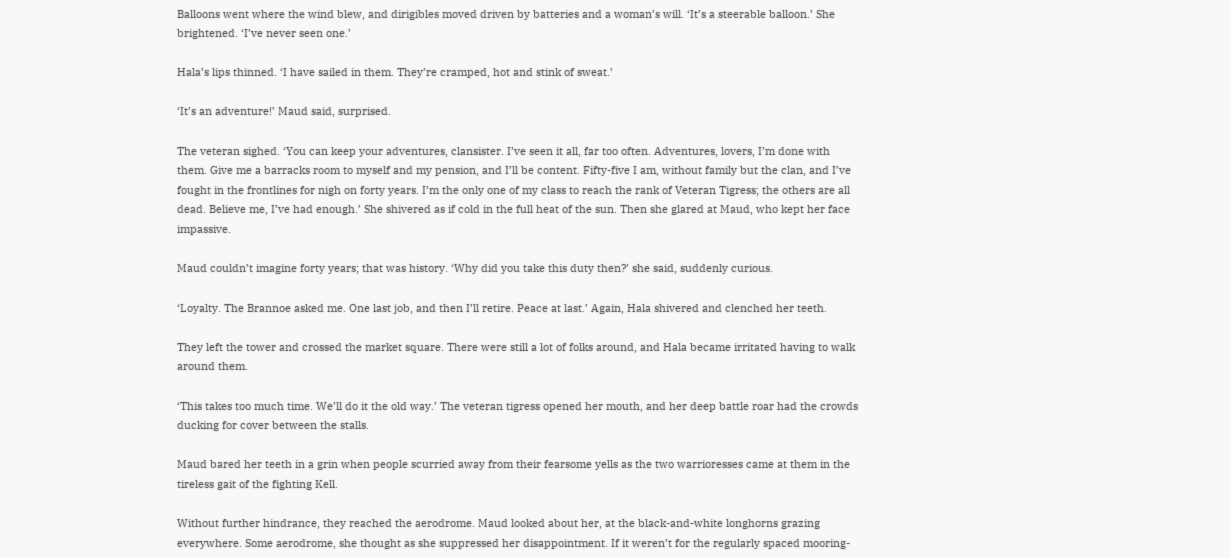Balloons went where the wind blew, and dirigibles moved driven by batteries and a woman’s will. ‘It’s a steerable balloon.’ She brightened. ‘I’ve never seen one.’

Hala’s lips thinned. ‘I have sailed in them. They’re cramped, hot and stink of sweat.’

‘It’s an adventure!’ Maud said, surprised.

The veteran sighed. ‘You can keep your adventures, clansister. I’ve seen it all, far too often. Adventures, lovers, I’m done with them. Give me a barracks room to myself and my pension, and I’ll be content. Fifty-five I am, without family but the clan, and I’ve fought in the frontlines for nigh on forty years. I’m the only one of my class to reach the rank of Veteran Tigress; the others are all dead. Believe me, I’ve had enough.’ She shivered as if cold in the full heat of the sun. Then she glared at Maud, who kept her face impassive.

Maud couldn’t imagine forty years; that was history. ‘Why did you take this duty then?’ she said, suddenly curious.

‘Loyalty. The Brannoe asked me. One last job, and then I’ll retire. Peace at last.’ Again, Hala shivered and clenched her teeth.

They left the tower and crossed the market square. There were still a lot of folks around, and Hala became irritated having to walk around them.

‘This takes too much time. We’ll do it the old way.’ The veteran tigress opened her mouth, and her deep battle roar had the crowds ducking for cover between the stalls.

Maud bared her teeth in a grin when people scurried away from their fearsome yells as the two warrioresses came at them in the tireless gait of the fighting Kell.

Without further hindrance, they reached the aerodrome. Maud looked about her, at the black-and-white longhorns grazing everywhere. Some aerodrome, she thought as she suppressed her disappointment. If it weren’t for the regularly spaced mooring-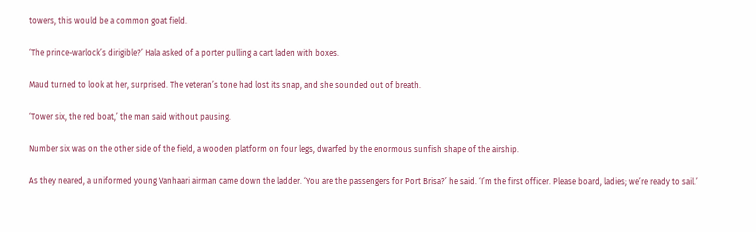towers, this would be a common goat field.

‘The prince-warlock’s dirigible?’ Hala asked of a porter pulling a cart laden with boxes.

Maud turned to look at her, surprised. The veteran’s tone had lost its snap, and she sounded out of breath.

‘Tower six, the red boat,’ the man said without pausing.

Number six was on the other side of the field, a wooden platform on four legs, dwarfed by the enormous sunfish shape of the airship.

As they neared, a uniformed young Vanhaari airman came down the ladder. ‘You are the passengers for Port Brisa?’ he said. ‘I’m the first officer. Please board, ladies; we’re ready to sail.’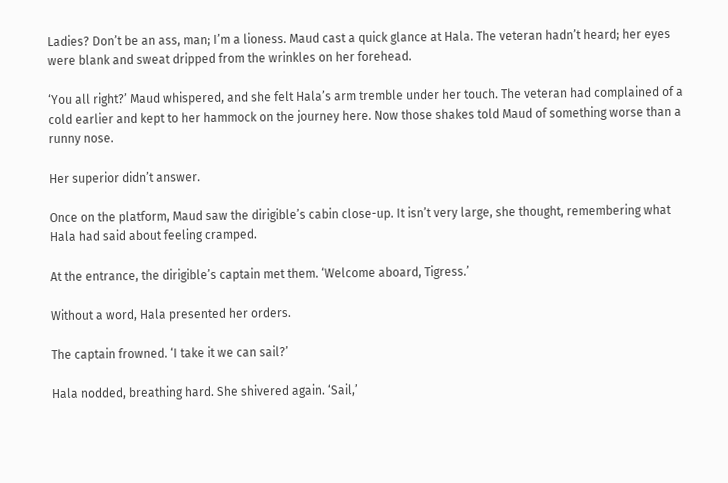Ladies? Don’t be an ass, man; I’m a lioness. Maud cast a quick glance at Hala. The veteran hadn’t heard; her eyes were blank and sweat dripped from the wrinkles on her forehead.

‘You all right?’ Maud whispered, and she felt Hala’s arm tremble under her touch. The veteran had complained of a cold earlier and kept to her hammock on the journey here. Now those shakes told Maud of something worse than a runny nose.

Her superior didn’t answer.

Once on the platform, Maud saw the dirigible’s cabin close-up. It isn’t very large, she thought, remembering what Hala had said about feeling cramped.

At the entrance, the dirigible’s captain met them. ‘Welcome aboard, Tigress.’

Without a word, Hala presented her orders.

The captain frowned. ‘I take it we can sail?’

Hala nodded, breathing hard. She shivered again. ‘Sail,’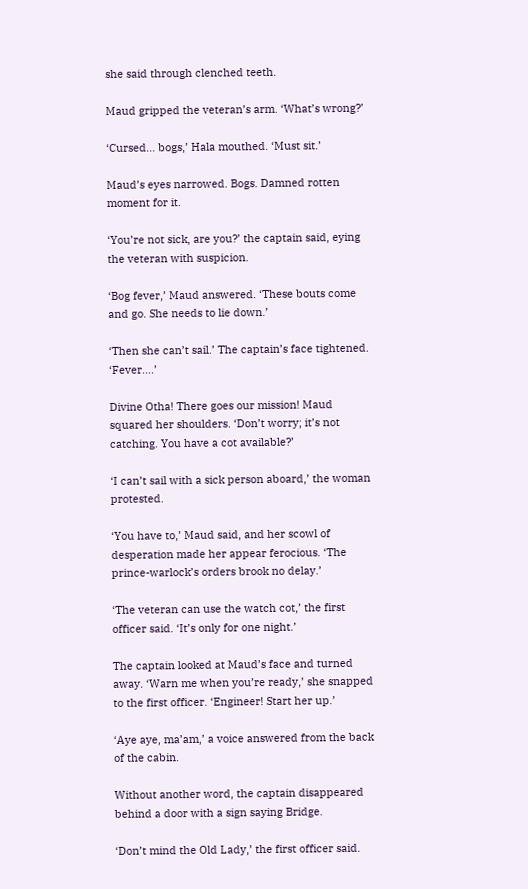she said through clenched teeth.

Maud gripped the veteran’s arm. ‘What’s wrong?’

‘Cursed... bogs,’ Hala mouthed. ‘Must sit.’

Maud’s eyes narrowed. Bogs. Damned rotten moment for it.

‘You’re not sick, are you?’ the captain said, eying the veteran with suspicion.

‘Bog fever,’ Maud answered. ‘These bouts come and go. She needs to lie down.’

‘Then she can’t sail.’ The captain’s face tightened. ‘Fever....’

Divine Otha! There goes our mission! Maud squared her shoulders. ‘Don’t worry; it’s not catching. You have a cot available?’

‘I can’t sail with a sick person aboard,’ the woman protested.

‘You have to,’ Maud said, and her scowl of desperation made her appear ferocious. ‘The prince-warlock’s orders brook no delay.’

‘The veteran can use the watch cot,’ the first officer said. ‘It’s only for one night.’

The captain looked at Maud’s face and turned away. ‘Warn me when you’re ready,’ she snapped to the first officer. ‘Engineer! Start her up.’

‘Aye aye, ma’am,’ a voice answered from the back of the cabin.

Without another word, the captain disappeared behind a door with a sign saying Bridge.

‘Don’t mind the Old Lady,’ the first officer said.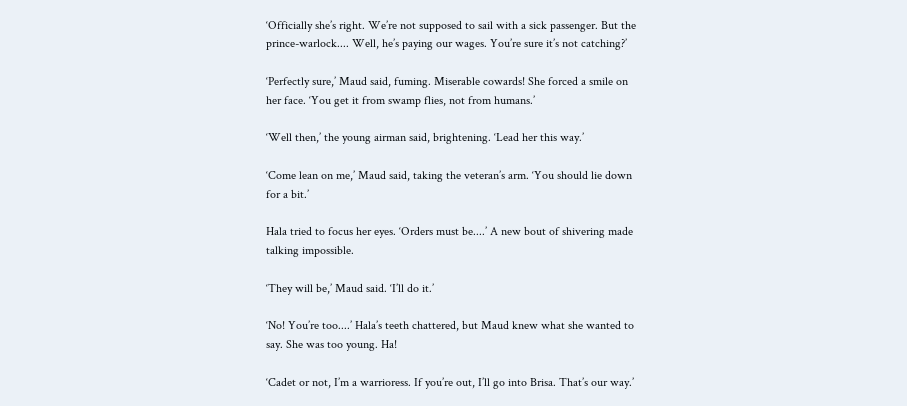‘Officially she’s right. We’re not supposed to sail with a sick passenger. But the prince-warlock.... Well, he’s paying our wages. You’re sure it’s not catching?’

‘Perfectly sure,’ Maud said, fuming. Miserable cowards! She forced a smile on her face. ‘You get it from swamp flies, not from humans.’

‘Well then,’ the young airman said, brightening. ‘Lead her this way.’

‘Come lean on me,’ Maud said, taking the veteran’s arm. ‘You should lie down for a bit.’

Hala tried to focus her eyes. ‘Orders must be....’ A new bout of shivering made talking impossible.

‘They will be,’ Maud said. ‘I’ll do it.’

‘No! You’re too....’ Hala’s teeth chattered, but Maud knew what she wanted to say. She was too young. Ha!

‘Cadet or not, I’m a warrioress. If you’re out, I’ll go into Brisa. That’s our way.’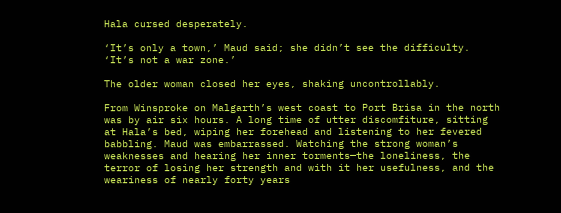Hala cursed desperately.

‘It’s only a town,’ Maud said; she didn’t see the difficulty. ‘It’s not a war zone.’

The older woman closed her eyes, shaking uncontrollably.

From Winsproke on Malgarth’s west coast to Port Brisa in the north was by air six hours. A long time of utter discomfiture, sitting at Hala’s bed, wiping her forehead and listening to her fevered babbling. Maud was embarrassed. Watching the strong woman’s weaknesses and hearing her inner torments—the loneliness, the terror of losing her strength and with it her usefulness, and the weariness of nearly forty years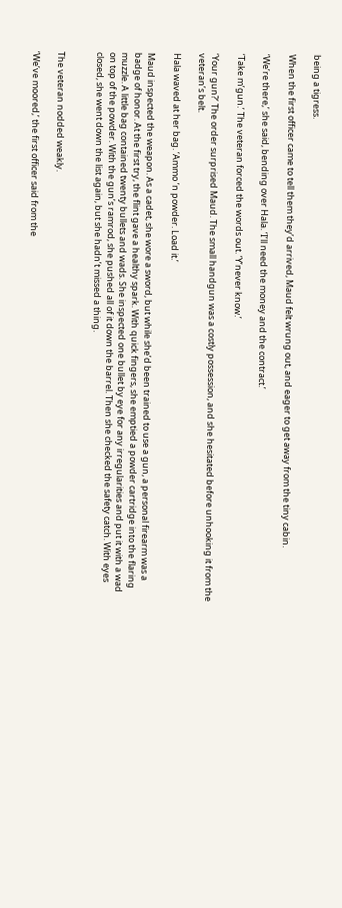being a tigress.

When the first officer came to tell them they’d arrived, Maud felt wrung out, and eager to get away from the tiny cabin.

‘We’re there,’ she said, bending over Hala. ‘I’ll need the money and the contract.’

‘Take m’gun.’ The veteran forced the words out. ‘Y’never know.’

‘Your gun?’ The order surprised Maud. The small handgun was a costly possession, and she hesitated before unhooking it from the veteran’s belt.

Hala waved at her bag. ‘Ammo ’n powder. Load it.’

Maud inspected the weapon. As a cadet, she wore a sword, but while she’d been trained to use a gun, a personal firearm was a badge of honor. At the first try, the flint gave a healthy spark. With quick fingers, she emptied a powder cartridge into the flaring muzzle. A little bag contained twenty bullets and wads. She inspected one bullet by eye for any irregularities and put it with a wad on top of the powder. With the gun’s ramrod, she pushed all of it down the barrel. Then she checked the safety catch. With eyes closed, she went down the list again, but she hadn’t missed a thing.


The veteran nodded weakly.

‘We’ve moored,’ the first officer said from the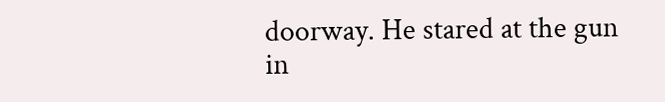doorway. He stared at the gun in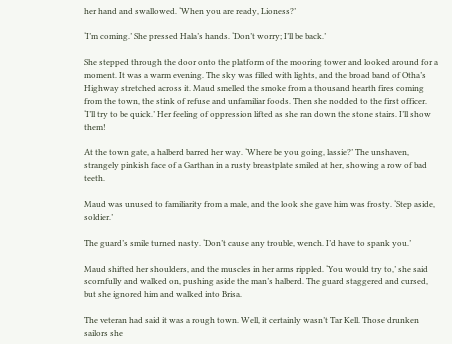her hand and swallowed. ‘When you are ready, Lioness?’

‘I’m coming.’ She pressed Hala’s hands. ‘Don’t worry; I’ll be back.’

She stepped through the door onto the platform of the mooring tower and looked around for a moment. It was a warm evening. The sky was filled with lights, and the broad band of Otha’s Highway stretched across it. Maud smelled the smoke from a thousand hearth fires coming from the town, the stink of refuse and unfamiliar foods. Then she nodded to the first officer. ‘I’ll try to be quick.’ Her feeling of oppression lifted as she ran down the stone stairs. I’ll show them!

At the town gate, a halberd barred her way. ‘Where be you going, lassie?’ The unshaven, strangely pinkish face of a Garthan in a rusty breastplate smiled at her, showing a row of bad teeth.

Maud was unused to familiarity from a male, and the look she gave him was frosty. ‘Step aside, soldier.’

The guard’s smile turned nasty. ‘Don’t cause any trouble, wench. I’d have to spank you.’

Maud shifted her shoulders, and the muscles in her arms rippled. ‘You would try to,’ she said scornfully and walked on, pushing aside the man’s halberd. The guard staggered and cursed, but she ignored him and walked into Brisa.

The veteran had said it was a rough town. Well, it certainly wasn’t Tar Kell. Those drunken sailors she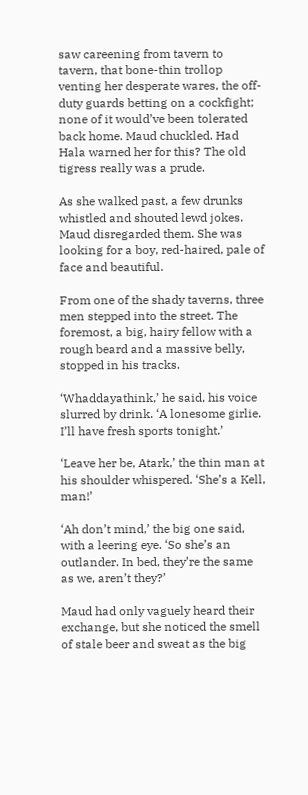saw careening from tavern to tavern, that bone-thin trollop venting her desperate wares, the off-duty guards betting on a cockfight; none of it would’ve been tolerated back home. Maud chuckled. Had Hala warned her for this? The old tigress really was a prude.

As she walked past, a few drunks whistled and shouted lewd jokes. Maud disregarded them. She was looking for a boy, red-haired, pale of face and beautiful.

From one of the shady taverns, three men stepped into the street. The foremost, a big, hairy fellow with a rough beard and a massive belly, stopped in his tracks.

‘Whaddayathink,’ he said, his voice slurred by drink. ‘A lonesome girlie. I’ll have fresh sports tonight.’

‘Leave her be, Atark,’ the thin man at his shoulder whispered. ‘She’s a Kell, man!’

‘Ah don’t mind,’ the big one said, with a leering eye. ‘So she’s an outlander. In bed, they’re the same as we, aren’t they?’

Maud had only vaguely heard their exchange, but she noticed the smell of stale beer and sweat as the big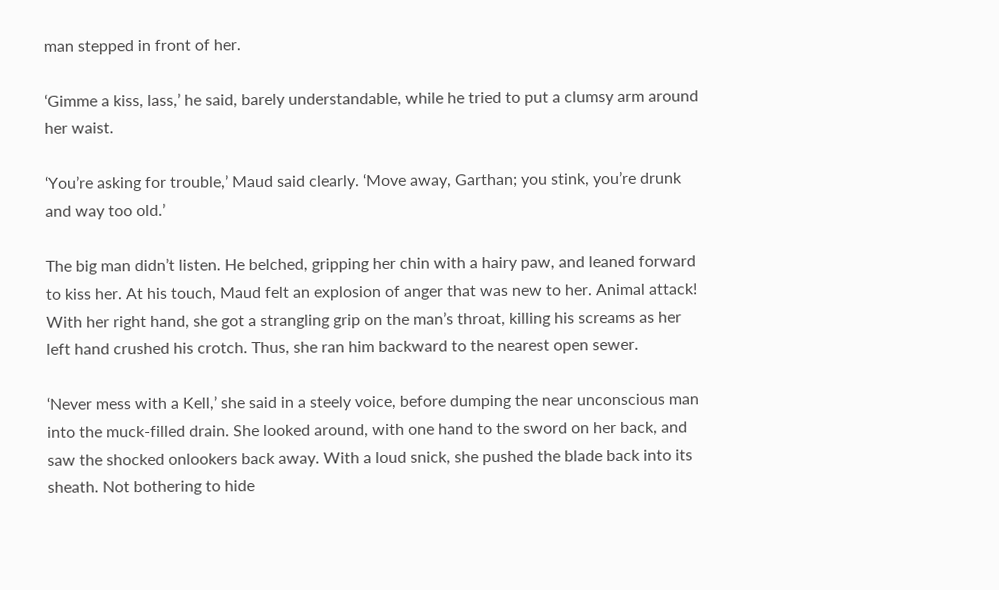man stepped in front of her.

‘Gimme a kiss, lass,’ he said, barely understandable, while he tried to put a clumsy arm around her waist.

‘You’re asking for trouble,’ Maud said clearly. ‘Move away, Garthan; you stink, you’re drunk and way too old.’

The big man didn’t listen. He belched, gripping her chin with a hairy paw, and leaned forward to kiss her. At his touch, Maud felt an explosion of anger that was new to her. Animal attack! With her right hand, she got a strangling grip on the man’s throat, killing his screams as her left hand crushed his crotch. Thus, she ran him backward to the nearest open sewer.

‘Never mess with a Kell,’ she said in a steely voice, before dumping the near unconscious man into the muck-filled drain. She looked around, with one hand to the sword on her back, and saw the shocked onlookers back away. With a loud snick, she pushed the blade back into its sheath. Not bothering to hide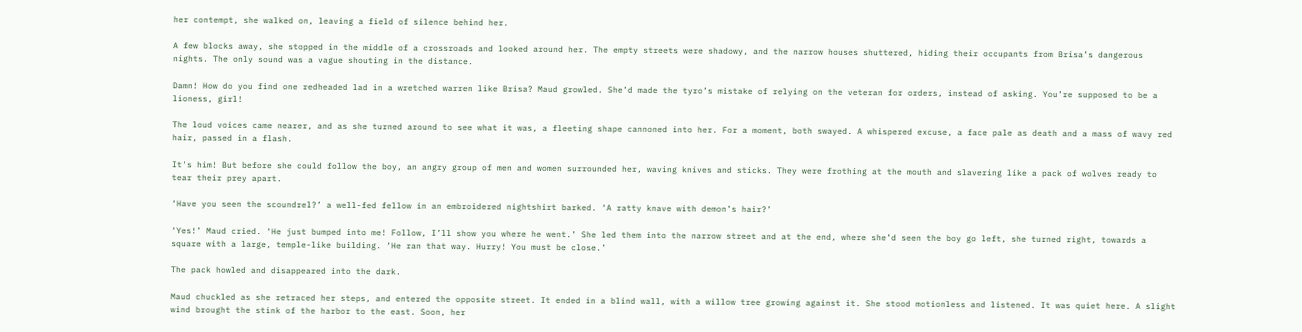her contempt, she walked on, leaving a field of silence behind her.

A few blocks away, she stopped in the middle of a crossroads and looked around her. The empty streets were shadowy, and the narrow houses shuttered, hiding their occupants from Brisa’s dangerous nights. The only sound was a vague shouting in the distance.

Damn! How do you find one redheaded lad in a wretched warren like Brisa? Maud growled. She’d made the tyro’s mistake of relying on the veteran for orders, instead of asking. You’re supposed to be a lioness, girl!

The loud voices came nearer, and as she turned around to see what it was, a fleeting shape cannoned into her. For a moment, both swayed. A whispered excuse, a face pale as death and a mass of wavy red hair, passed in a flash.

It's him! But before she could follow the boy, an angry group of men and women surrounded her, waving knives and sticks. They were frothing at the mouth and slavering like a pack of wolves ready to tear their prey apart.

‘Have you seen the scoundrel?’ a well-fed fellow in an embroidered nightshirt barked. ‘A ratty knave with demon’s hair?’

‘Yes!’ Maud cried. ‘He just bumped into me! Follow, I’ll show you where he went.’ She led them into the narrow street and at the end, where she’d seen the boy go left, she turned right, towards a square with a large, temple-like building. ‘He ran that way. Hurry! You must be close.’

The pack howled and disappeared into the dark.

Maud chuckled as she retraced her steps, and entered the opposite street. It ended in a blind wall, with a willow tree growing against it. She stood motionless and listened. It was quiet here. A slight wind brought the stink of the harbor to the east. Soon, her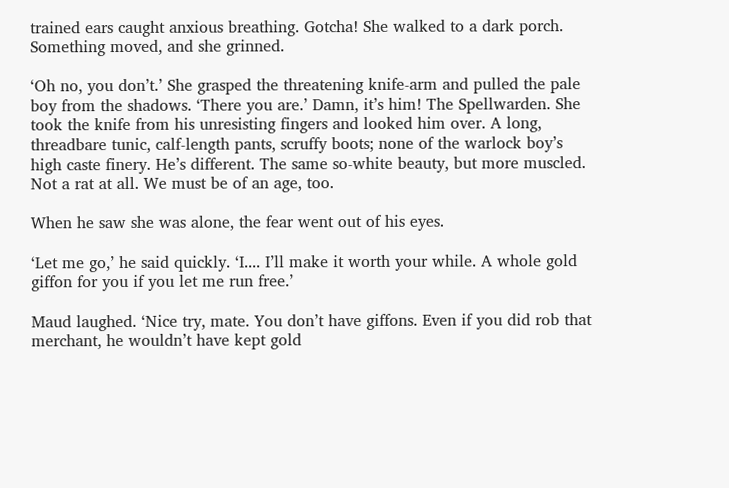trained ears caught anxious breathing. Gotcha! She walked to a dark porch. Something moved, and she grinned.

‘Oh no, you don’t.’ She grasped the threatening knife-arm and pulled the pale boy from the shadows. ‘There you are.’ Damn, it’s him! The Spellwarden. She took the knife from his unresisting fingers and looked him over. A long, threadbare tunic, calf-length pants, scruffy boots; none of the warlock boy’s high caste finery. He’s different. The same so-white beauty, but more muscled. Not a rat at all. We must be of an age, too.

When he saw she was alone, the fear went out of his eyes.

‘Let me go,’ he said quickly. ‘I.... I’ll make it worth your while. A whole gold giffon for you if you let me run free.’

Maud laughed. ‘Nice try, mate. You don’t have giffons. Even if you did rob that merchant, he wouldn’t have kept gold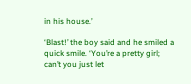in his house.’

‘Blast!’ the boy said and he smiled a quick smile. ‘You’re a pretty girl; can’t you just let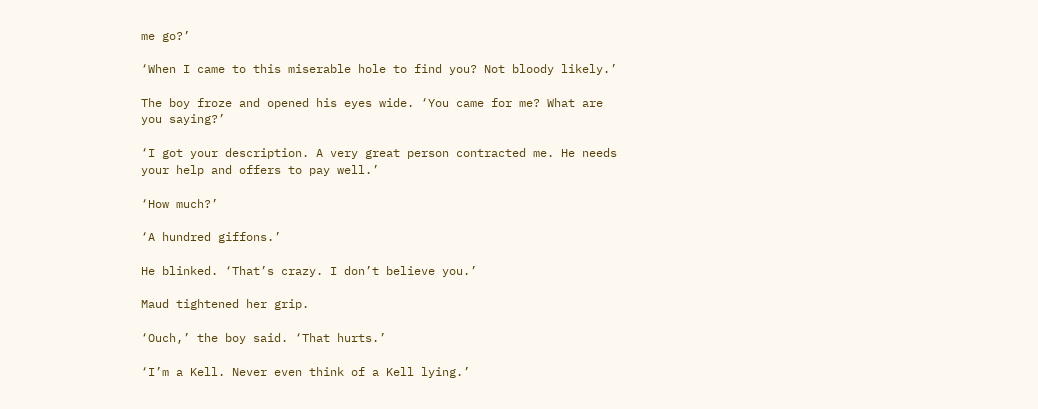me go?’

‘When I came to this miserable hole to find you? Not bloody likely.’

The boy froze and opened his eyes wide. ‘You came for me? What are you saying?’

‘I got your description. A very great person contracted me. He needs your help and offers to pay well.’

‘How much?’

‘A hundred giffons.’

He blinked. ‘That’s crazy. I don’t believe you.’

Maud tightened her grip.

‘Ouch,’ the boy said. ‘That hurts.’

‘I’m a Kell. Never even think of a Kell lying.’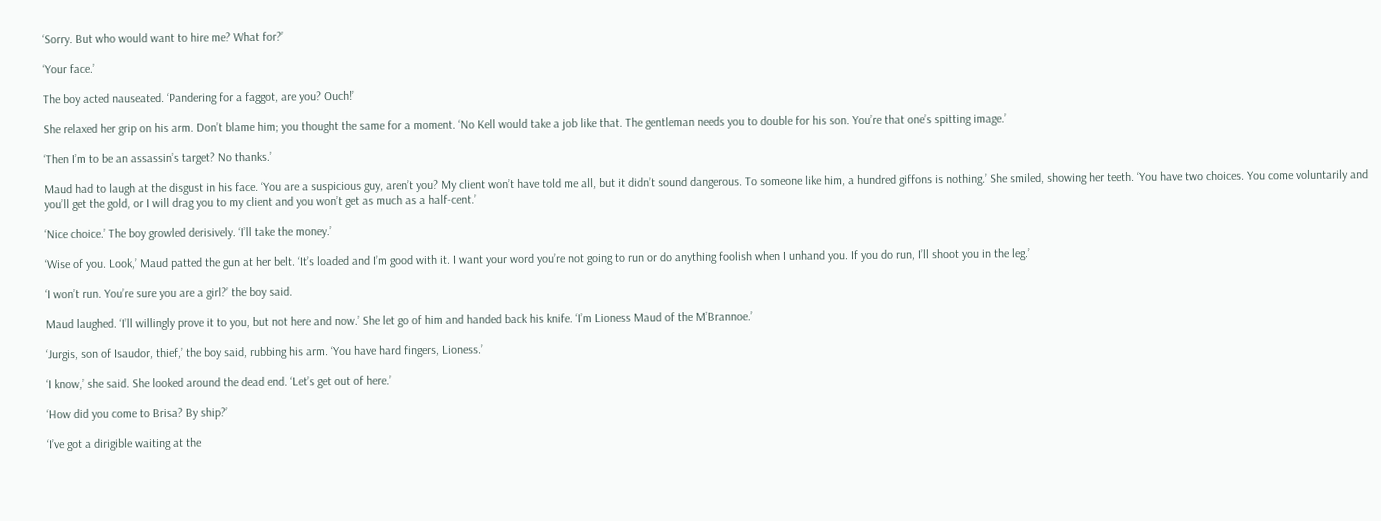‘Sorry. But who would want to hire me? What for?’

‘Your face.’

The boy acted nauseated. ‘Pandering for a faggot, are you? Ouch!’

She relaxed her grip on his arm. Don’t blame him; you thought the same for a moment. ‘No Kell would take a job like that. The gentleman needs you to double for his son. You’re that one’s spitting image.’

‘Then I’m to be an assassin’s target? No thanks.’

Maud had to laugh at the disgust in his face. ‘You are a suspicious guy, aren’t you? My client won’t have told me all, but it didn’t sound dangerous. To someone like him, a hundred giffons is nothing.’ She smiled, showing her teeth. ‘You have two choices. You come voluntarily and you’ll get the gold, or I will drag you to my client and you won’t get as much as a half-cent.’

‘Nice choice.’ The boy growled derisively. ‘I’ll take the money.’

‘Wise of you. Look,’ Maud patted the gun at her belt. ‘It’s loaded and I’m good with it. I want your word you’re not going to run or do anything foolish when I unhand you. If you do run, I’ll shoot you in the leg.’

‘I won’t run. You’re sure you are a girl?’ the boy said.

Maud laughed. ‘I’ll willingly prove it to you, but not here and now.’ She let go of him and handed back his knife. ‘I’m Lioness Maud of the M’Brannoe.’

‘Jurgis, son of Isaudor, thief,’ the boy said, rubbing his arm. ‘You have hard fingers, Lioness.’

‘I know,’ she said. She looked around the dead end. ‘Let’s get out of here.’

‘How did you come to Brisa? By ship?’

‘I’ve got a dirigible waiting at the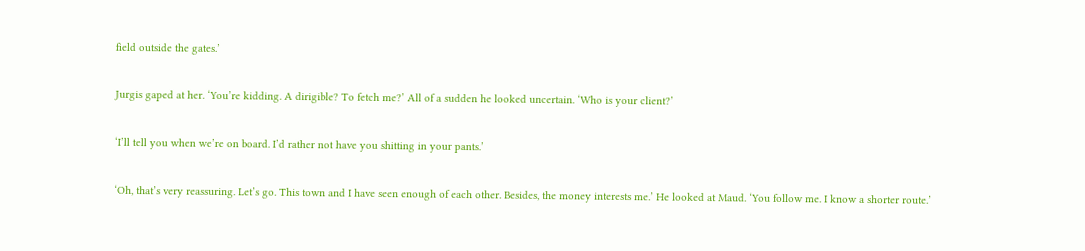field outside the gates.’

Jurgis gaped at her. ‘You’re kidding. A dirigible? To fetch me?’ All of a sudden he looked uncertain. ‘Who is your client?’

‘I’ll tell you when we’re on board. I’d rather not have you shitting in your pants.’

‘Oh, that’s very reassuring. Let’s go. This town and I have seen enough of each other. Besides, the money interests me.’ He looked at Maud. ‘You follow me. I know a shorter route.’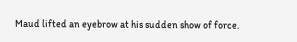Maud lifted an eyebrow at his sudden show of force.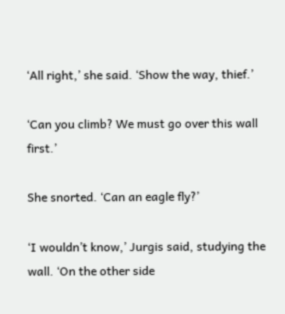‘All right,’ she said. ‘Show the way, thief.’

‘Can you climb? We must go over this wall first.’

She snorted. ‘Can an eagle fly?’

‘I wouldn’t know,’ Jurgis said, studying the wall. ‘On the other side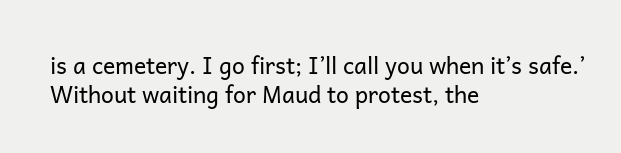is a cemetery. I go first; I’ll call you when it’s safe.’ Without waiting for Maud to protest, the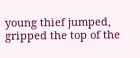young thief jumped, gripped the top of the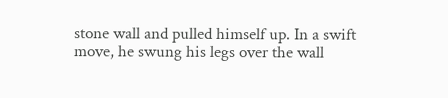stone wall and pulled himself up. In a swift move, he swung his legs over the wall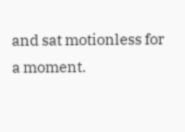and sat motionless for a moment.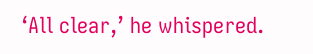‘All clear,’ he whispered.